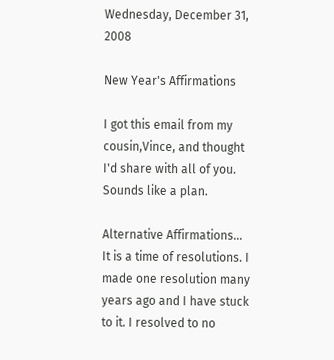Wednesday, December 31, 2008

New Year's Affirmations

I got this email from my cousin,Vince, and thought I'd share with all of you. Sounds like a plan.

Alternative Affirmations...
It is a time of resolutions. I made one resolution many years ago and I have stuck to it. I resolved to no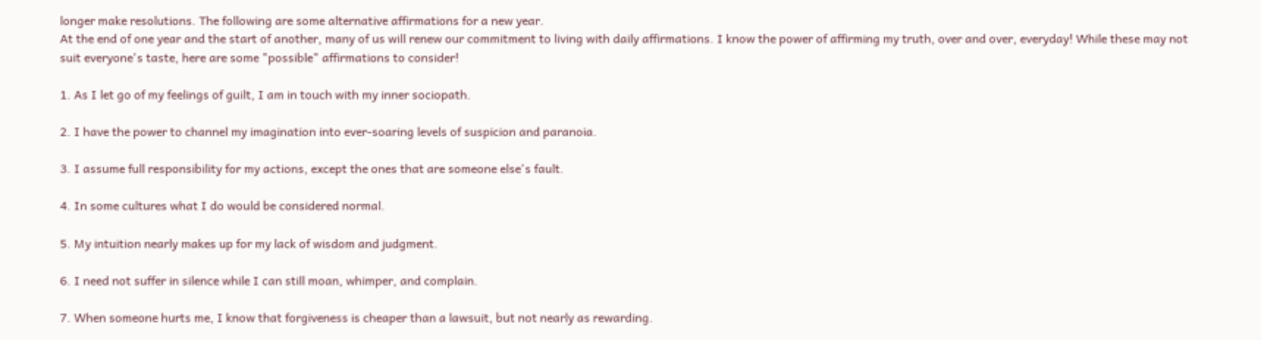longer make resolutions. The following are some alternative affirmations for a new year.
At the end of one year and the start of another, many of us will renew our commitment to living with daily affirmations. I know the power of affirming my truth, over and over, everyday! While these may not suit everyone's taste, here are some "possible" affirmations to consider!

1. As I let go of my feelings of guilt, I am in touch with my inner sociopath.

2. I have the power to channel my imagination into ever-soaring levels of suspicion and paranoia.

3. I assume full responsibility for my actions, except the ones that are someone else's fault.

4. In some cultures what I do would be considered normal.

5. My intuition nearly makes up for my lack of wisdom and judgment.

6. I need not suffer in silence while I can still moan, whimper, and complain.

7. When someone hurts me, I know that forgiveness is cheaper than a lawsuit, but not nearly as rewarding.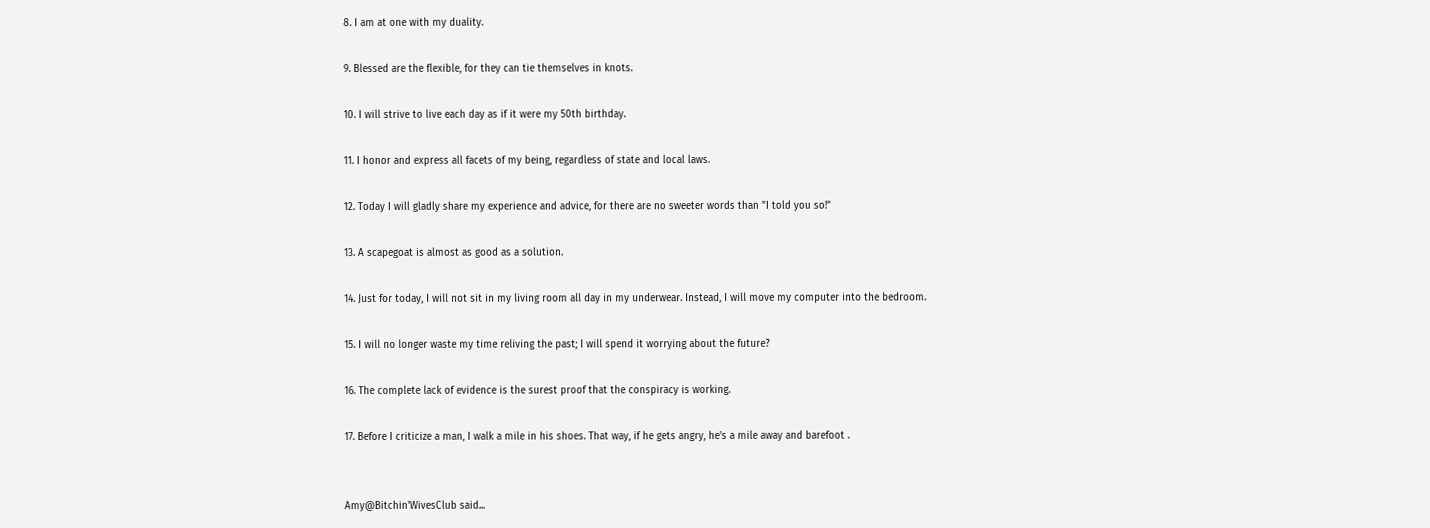8. I am at one with my duality.

9. Blessed are the flexible, for they can tie themselves in knots.

10. I will strive to live each day as if it were my 50th birthday.

11. I honor and express all facets of my being, regardless of state and local laws.

12. Today I will gladly share my experience and advice, for there are no sweeter words than "I told you so!"

13. A scapegoat is almost as good as a solution.

14. Just for today, I will not sit in my living room all day in my underwear. Instead, I will move my computer into the bedroom.

15. I will no longer waste my time reliving the past; I will spend it worrying about the future?

16. The complete lack of evidence is the surest proof that the conspiracy is working.

17. Before I criticize a man, I walk a mile in his shoes. That way, if he gets angry, he's a mile away and barefoot .


Amy@Bitchin'WivesClub said...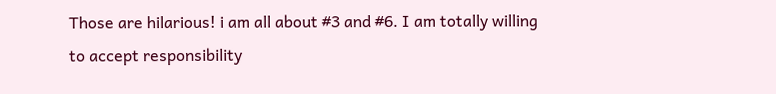Those are hilarious! i am all about #3 and #6. I am totally willing to accept responsibility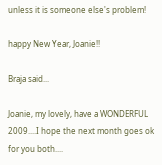unless it is someone else's problem!

happy New Year, Joanie!!

Braja said...

Joanie, my lovely, have a WONDERFUL 2009....I hope the next month goes ok for you both....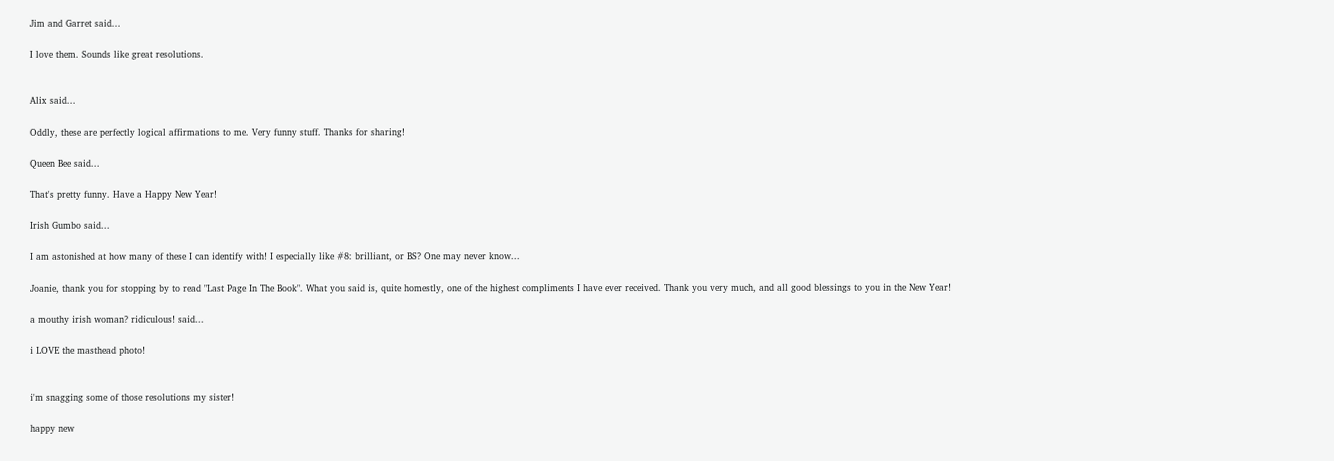Jim and Garret said...

I love them. Sounds like great resolutions.


Alix said...

Oddly, these are perfectly logical affirmations to me. Very funny stuff. Thanks for sharing!

Queen Bee said...

That's pretty funny. Have a Happy New Year!

Irish Gumbo said...

I am astonished at how many of these I can identify with! I especially like #8: brilliant, or BS? One may never know...

Joanie, thank you for stopping by to read "Last Page In The Book". What you said is, quite homestly, one of the highest compliments I have ever received. Thank you very much, and all good blessings to you in the New Year!

a mouthy irish woman? ridiculous! said...

i LOVE the masthead photo!


i'm snagging some of those resolutions my sister!

happy new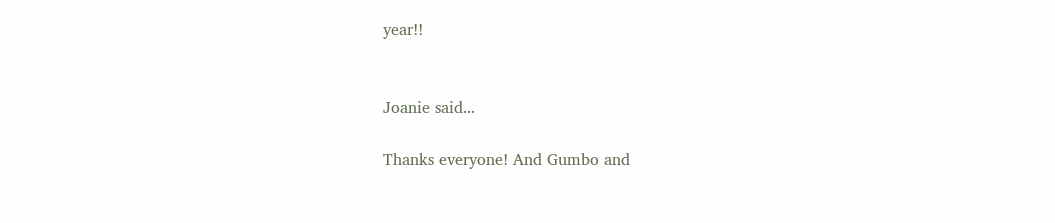year!!


Joanie said...

Thanks everyone! And Gumbo and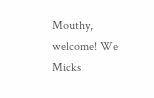Mouthy, welcome! We Micks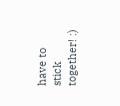have to stick together! :)